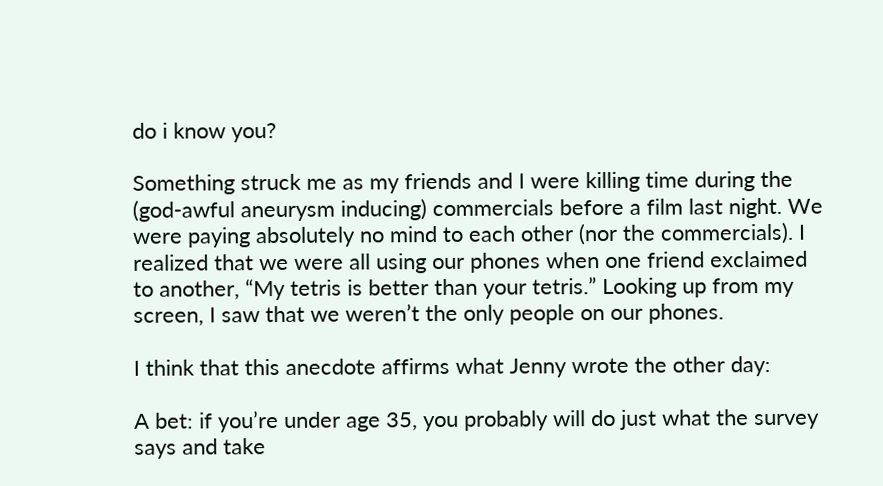do i know you?

Something struck me as my friends and I were killing time during the (god-awful aneurysm inducing) commercials before a film last night. We were paying absolutely no mind to each other (nor the commercials). I realized that we were all using our phones when one friend exclaimed to another, “My tetris is better than your tetris.” Looking up from my screen, I saw that we weren’t the only people on our phones.

I think that this anecdote affirms what Jenny wrote the other day:

A bet: if you’re under age 35, you probably will do just what the survey says and take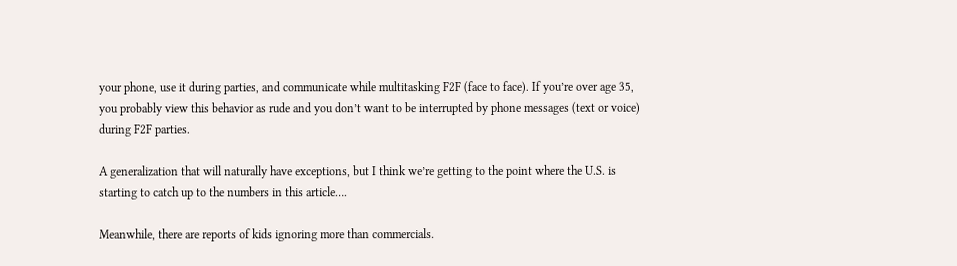your phone, use it during parties, and communicate while multitasking F2F (face to face). If you’re over age 35, you probably view this behavior as rude and you don’t want to be interrupted by phone messages (text or voice) during F2F parties.

A generalization that will naturally have exceptions, but I think we’re getting to the point where the U.S. is starting to catch up to the numbers in this article….

Meanwhile, there are reports of kids ignoring more than commercials.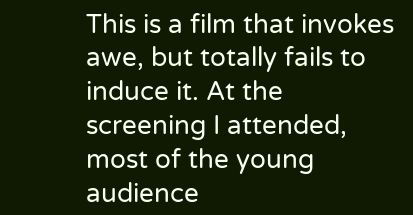This is a film that invokes awe, but totally fails to induce it. At the screening I attended, most of the young audience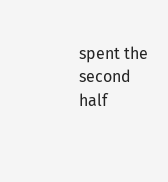spent the second half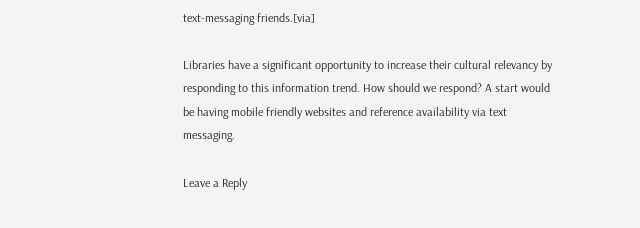text-messaging friends.[via]

Libraries have a significant opportunity to increase their cultural relevancy by responding to this information trend. How should we respond? A start would be having mobile friendly websites and reference availability via text messaging.

Leave a Reply